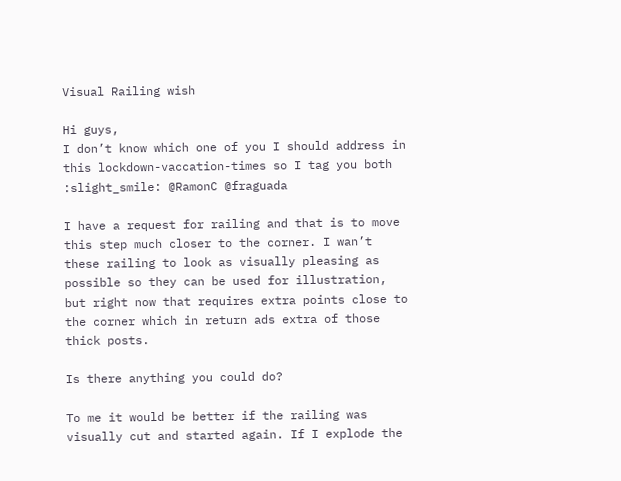Visual Railing wish

Hi guys,
I don’t know which one of you I should address in this lockdown-vaccation-times so I tag you both :slight_smile: @RamonC @fraguada

I have a request for railing and that is to move this step much closer to the corner. I wan’t these railing to look as visually pleasing as possible so they can be used for illustration, but right now that requires extra points close to the corner which in return ads extra of those thick posts.

Is there anything you could do?

To me it would be better if the railing was visually cut and started again. If I explode the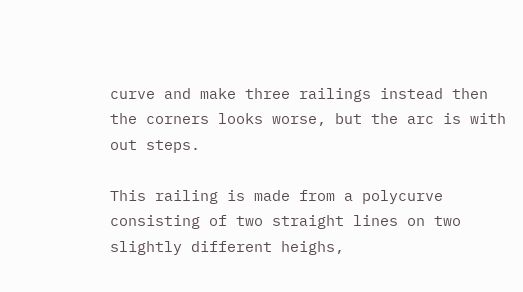curve and make three railings instead then the corners looks worse, but the arc is with out steps.

This railing is made from a polycurve consisting of two straight lines on two slightly different heighs,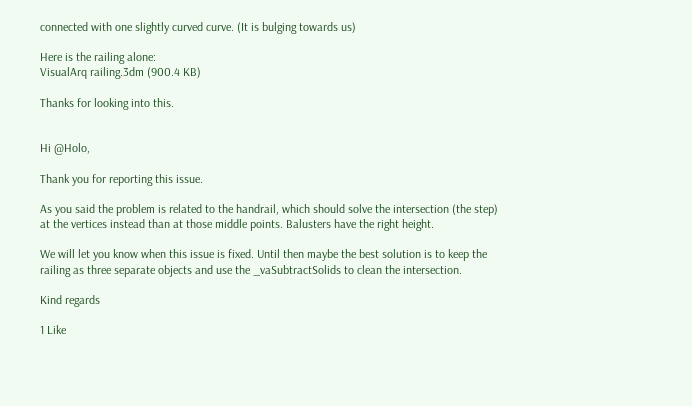connected with one slightly curved curve. (It is bulging towards us)

Here is the railing alone:
VisualArq railing.3dm (900.4 KB)

Thanks for looking into this.


Hi @Holo,

Thank you for reporting this issue.

As you said the problem is related to the handrail, which should solve the intersection (the step) at the vertices instead than at those middle points. Balusters have the right height.

We will let you know when this issue is fixed. Until then maybe the best solution is to keep the railing as three separate objects and use the _vaSubtractSolids to clean the intersection.

Kind regards

1 Like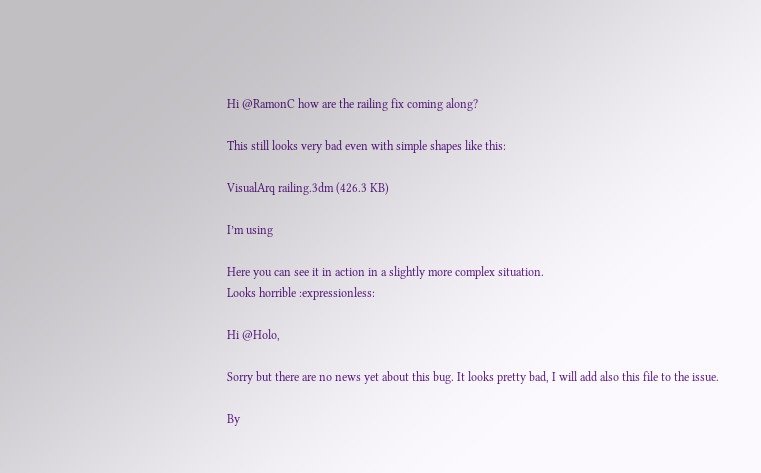Hi @RamonC how are the railing fix coming along?

This still looks very bad even with simple shapes like this:

VisualArq railing.3dm (426.3 KB)

I’m using

Here you can see it in action in a slightly more complex situation.
Looks horrible :expressionless:

Hi @Holo,

Sorry but there are no news yet about this bug. It looks pretty bad, I will add also this file to the issue.

By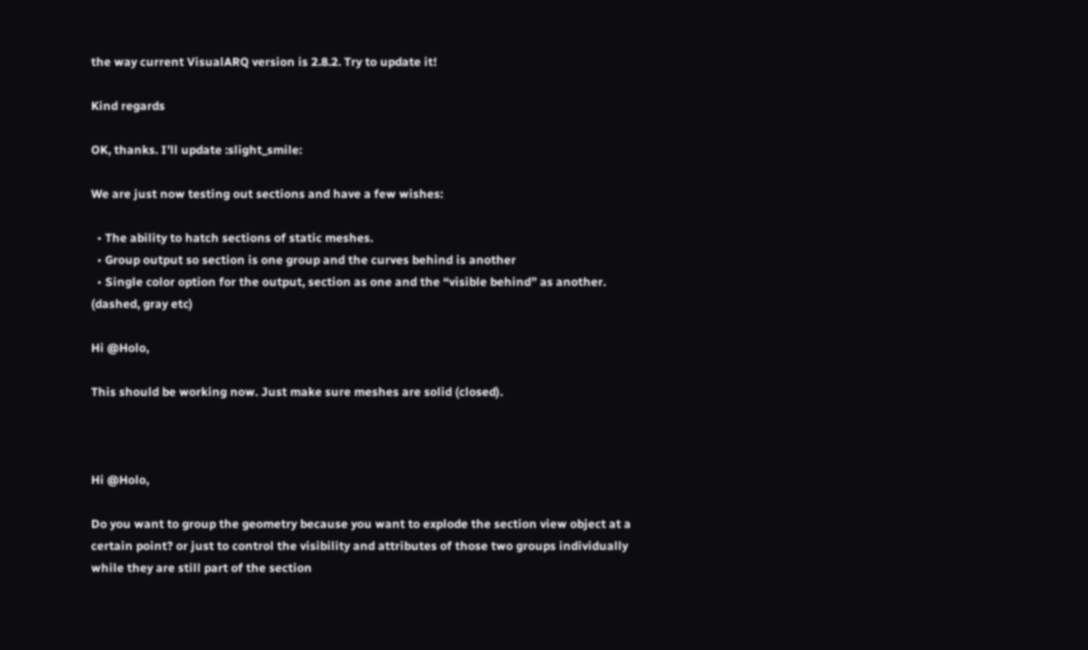the way current VisualARQ version is 2.8.2. Try to update it!

Kind regards

OK, thanks. I’ll update :slight_smile:

We are just now testing out sections and have a few wishes:

  • The ability to hatch sections of static meshes.
  • Group output so section is one group and the curves behind is another
  • Single color option for the output, section as one and the “visible behind” as another. (dashed, gray etc)

Hi @Holo,

This should be working now. Just make sure meshes are solid (closed).



Hi @Holo,

Do you want to group the geometry because you want to explode the section view object at a certain point? or just to control the visibility and attributes of those two groups individually while they are still part of the section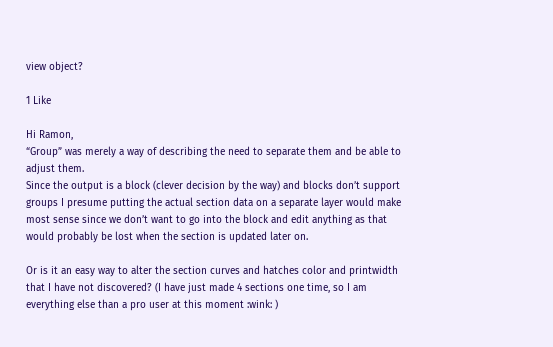view object?

1 Like

Hi Ramon,
“Group” was merely a way of describing the need to separate them and be able to adjust them.
Since the output is a block (clever decision by the way) and blocks don’t support groups I presume putting the actual section data on a separate layer would make most sense since we don’t want to go into the block and edit anything as that would probably be lost when the section is updated later on.

Or is it an easy way to alter the section curves and hatches color and printwidth that I have not discovered? (I have just made 4 sections one time, so I am everything else than a pro user at this moment :wink: )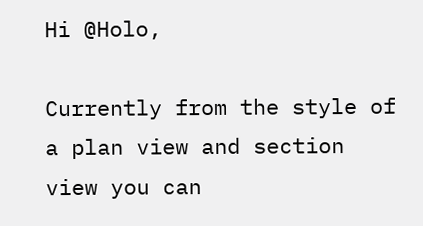Hi @Holo,

Currently from the style of a plan view and section view you can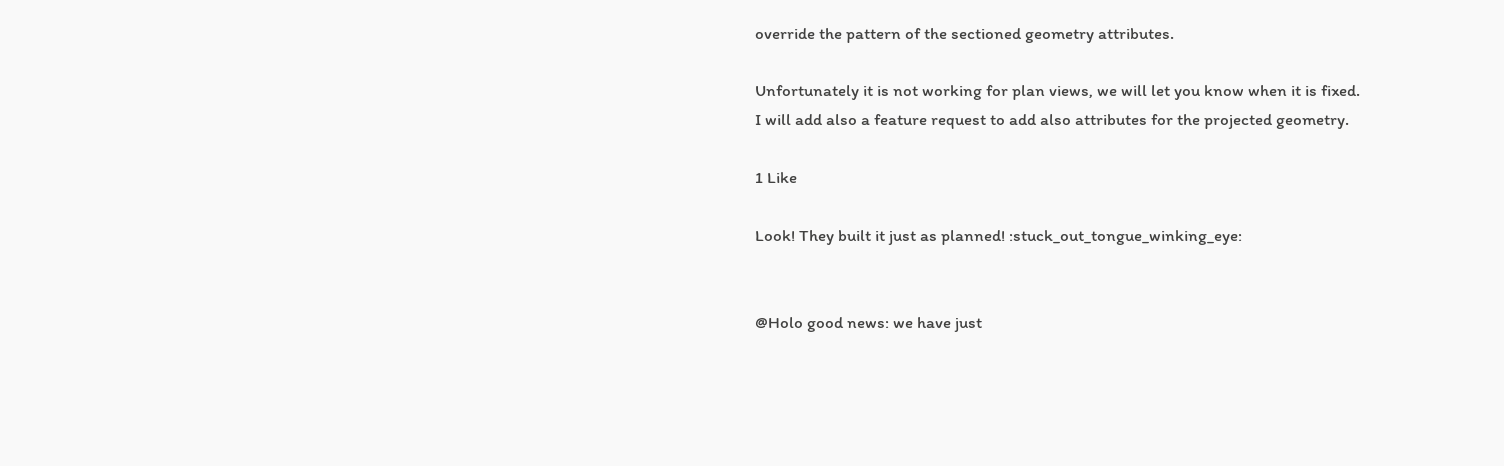override the pattern of the sectioned geometry attributes.

Unfortunately it is not working for plan views, we will let you know when it is fixed.
I will add also a feature request to add also attributes for the projected geometry.

1 Like

Look! They built it just as planned! :stuck_out_tongue_winking_eye:


@Holo good news: we have just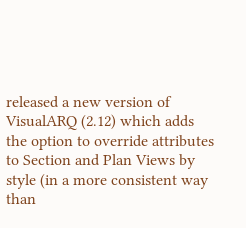released a new version of VisualARQ (2.12) which adds the option to override attributes to Section and Plan Views by style (in a more consistent way than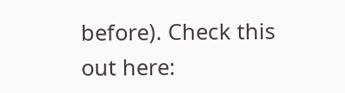before). Check this out here: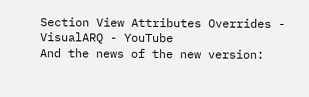Section View Attributes Overrides - VisualARQ - YouTube
And the news of the new version: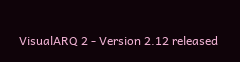VisualARQ 2 - Version 2.12 released